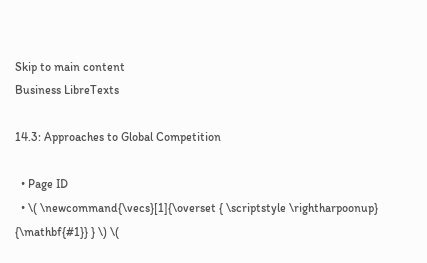Skip to main content
Business LibreTexts

14.3: Approaches to Global Competition

  • Page ID
  • \( \newcommand{\vecs}[1]{\overset { \scriptstyle \rightharpoonup} {\mathbf{#1}} } \) \(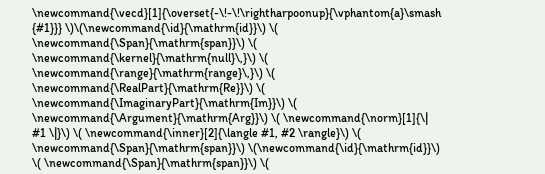\newcommand{\vecd}[1]{\overset{-\!-\!\rightharpoonup}{\vphantom{a}\smash {#1}}} \)\(\newcommand{\id}{\mathrm{id}}\) \( \newcommand{\Span}{\mathrm{span}}\) \( \newcommand{\kernel}{\mathrm{null}\,}\) \( \newcommand{\range}{\mathrm{range}\,}\) \( \newcommand{\RealPart}{\mathrm{Re}}\) \( \newcommand{\ImaginaryPart}{\mathrm{Im}}\) \( \newcommand{\Argument}{\mathrm{Arg}}\) \( \newcommand{\norm}[1]{\| #1 \|}\) \( \newcommand{\inner}[2]{\langle #1, #2 \rangle}\) \( \newcommand{\Span}{\mathrm{span}}\) \(\newcommand{\id}{\mathrm{id}}\) \( \newcommand{\Span}{\mathrm{span}}\) \(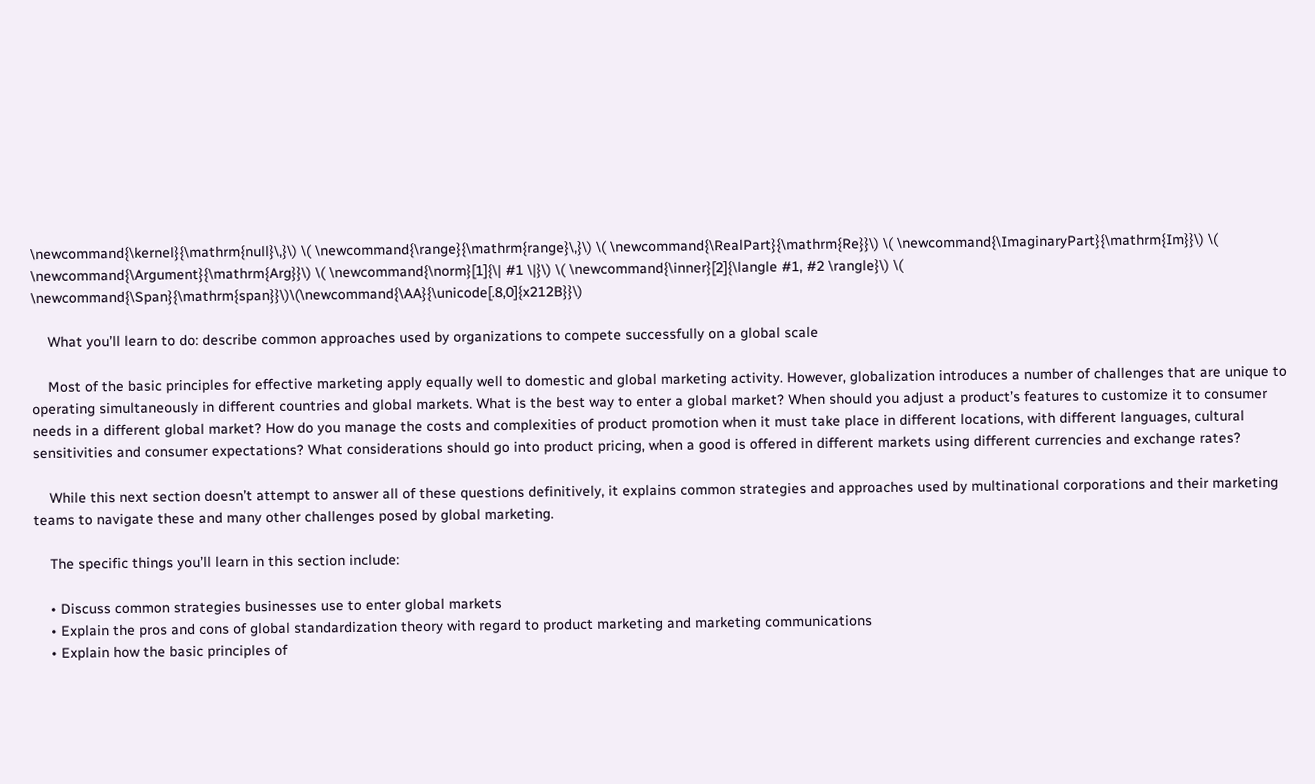\newcommand{\kernel}{\mathrm{null}\,}\) \( \newcommand{\range}{\mathrm{range}\,}\) \( \newcommand{\RealPart}{\mathrm{Re}}\) \( \newcommand{\ImaginaryPart}{\mathrm{Im}}\) \( \newcommand{\Argument}{\mathrm{Arg}}\) \( \newcommand{\norm}[1]{\| #1 \|}\) \( \newcommand{\inner}[2]{\langle #1, #2 \rangle}\) \( \newcommand{\Span}{\mathrm{span}}\)\(\newcommand{\AA}{\unicode[.8,0]{x212B}}\)

    What you’ll learn to do: describe common approaches used by organizations to compete successfully on a global scale

    Most of the basic principles for effective marketing apply equally well to domestic and global marketing activity. However, globalization introduces a number of challenges that are unique to operating simultaneously in different countries and global markets. What is the best way to enter a global market? When should you adjust a product’s features to customize it to consumer needs in a different global market? How do you manage the costs and complexities of product promotion when it must take place in different locations, with different languages, cultural sensitivities and consumer expectations? What considerations should go into product pricing, when a good is offered in different markets using different currencies and exchange rates?

    While this next section doesn’t attempt to answer all of these questions definitively, it explains common strategies and approaches used by multinational corporations and their marketing teams to navigate these and many other challenges posed by global marketing.

    The specific things you’ll learn in this section include:

    • Discuss common strategies businesses use to enter global markets
    • Explain the pros and cons of global standardization theory with regard to product marketing and marketing communications
    • Explain how the basic principles of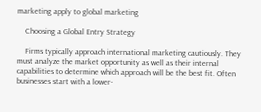marketing apply to global marketing

    Choosing a Global Entry Strategy

    Firms typically approach international marketing cautiously. They must analyze the market opportunity as well as their internal capabilities to determine which approach will be the best fit. Often businesses start with a lower-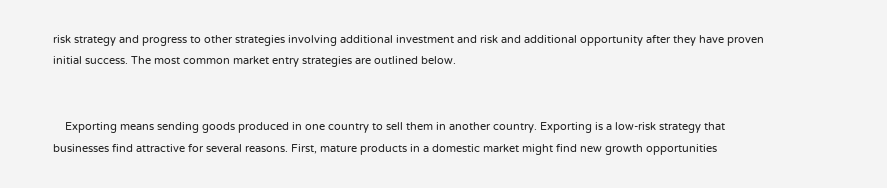risk strategy and progress to other strategies involving additional investment and risk and additional opportunity after they have proven initial success. The most common market entry strategies are outlined below.


    Exporting means sending goods produced in one country to sell them in another country. Exporting is a low-risk strategy that businesses find attractive for several reasons. First, mature products in a domestic market might find new growth opportunities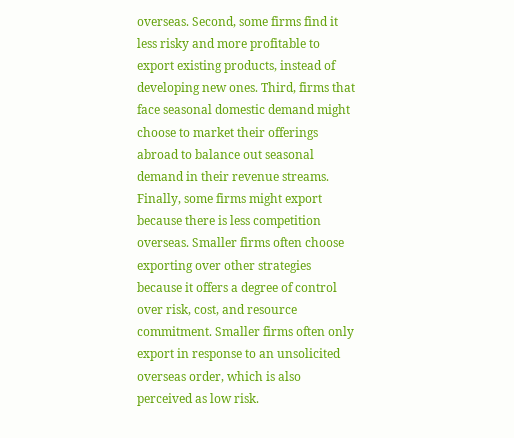overseas. Second, some firms find it less risky and more profitable to export existing products, instead of developing new ones. Third, firms that face seasonal domestic demand might choose to market their offerings abroad to balance out seasonal demand in their revenue streams. Finally, some firms might export because there is less competition overseas. Smaller firms often choose exporting over other strategies because it offers a degree of control over risk, cost, and resource commitment. Smaller firms often only export in response to an unsolicited overseas order, which is also perceived as low risk.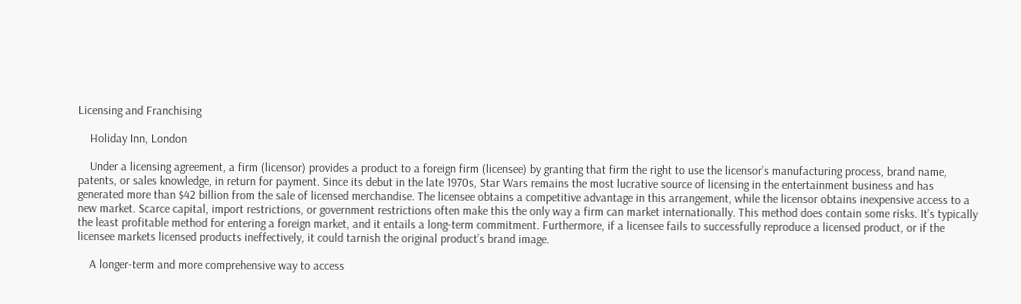Licensing and Franchising

    Holiday Inn, London

    Under a licensing agreement, a firm (licensor) provides a product to a foreign firm (licensee) by granting that firm the right to use the licensor’s manufacturing process, brand name, patents, or sales knowledge, in return for payment. Since its debut in the late 1970s, Star Wars remains the most lucrative source of licensing in the entertainment business and has generated more than $42 billion from the sale of licensed merchandise. The licensee obtains a competitive advantage in this arrangement, while the licensor obtains inexpensive access to a new market. Scarce capital, import restrictions, or government restrictions often make this the only way a firm can market internationally. This method does contain some risks. It’s typically the least profitable method for entering a foreign market, and it entails a long-term commitment. Furthermore, if a licensee fails to successfully reproduce a licensed product, or if the licensee markets licensed products ineffectively, it could tarnish the original product’s brand image.

    A longer-term and more comprehensive way to access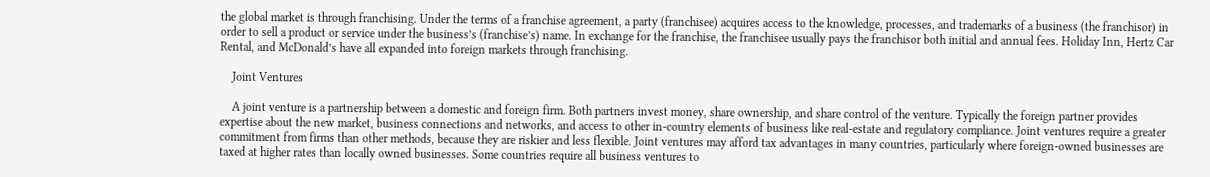the global market is through franchising. Under the terms of a franchise agreement, a party (franchisee) acquires access to the knowledge, processes, and trademarks of a business (the franchisor) in order to sell a product or service under the business’s (franchise’s) name. In exchange for the franchise, the franchisee usually pays the franchisor both initial and annual fees. Holiday Inn, Hertz Car Rental, and McDonald’s have all expanded into foreign markets through franchising.

    Joint Ventures

    A joint venture is a partnership between a domestic and foreign firm. Both partners invest money, share ownership, and share control of the venture. Typically the foreign partner provides expertise about the new market, business connections and networks, and access to other in-country elements of business like real-estate and regulatory compliance. Joint ventures require a greater commitment from firms than other methods, because they are riskier and less flexible. Joint ventures may afford tax advantages in many countries, particularly where foreign-owned businesses are taxed at higher rates than locally owned businesses. Some countries require all business ventures to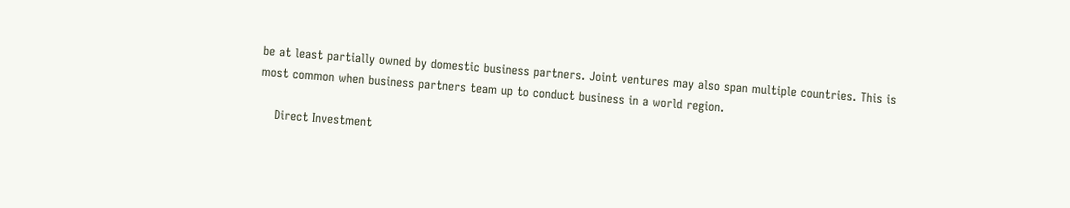be at least partially owned by domestic business partners. Joint ventures may also span multiple countries. This is most common when business partners team up to conduct business in a world region.

    Direct Investment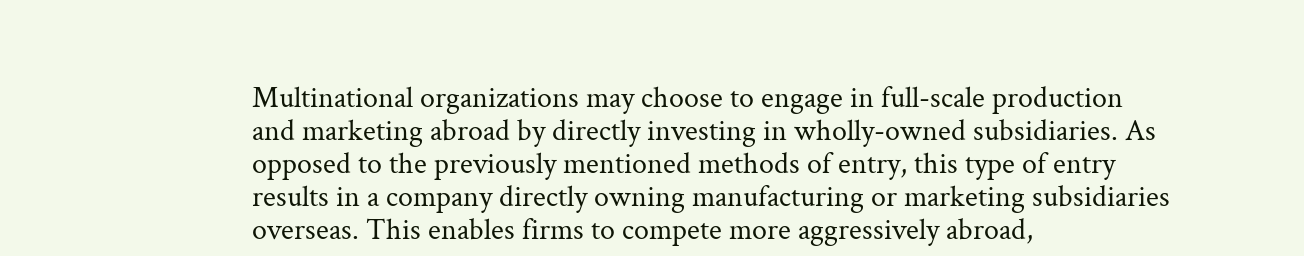Multinational organizations may choose to engage in full-scale production and marketing abroad by directly investing in wholly-owned subsidiaries. As opposed to the previously mentioned methods of entry, this type of entry results in a company directly owning manufacturing or marketing subsidiaries overseas. This enables firms to compete more aggressively abroad,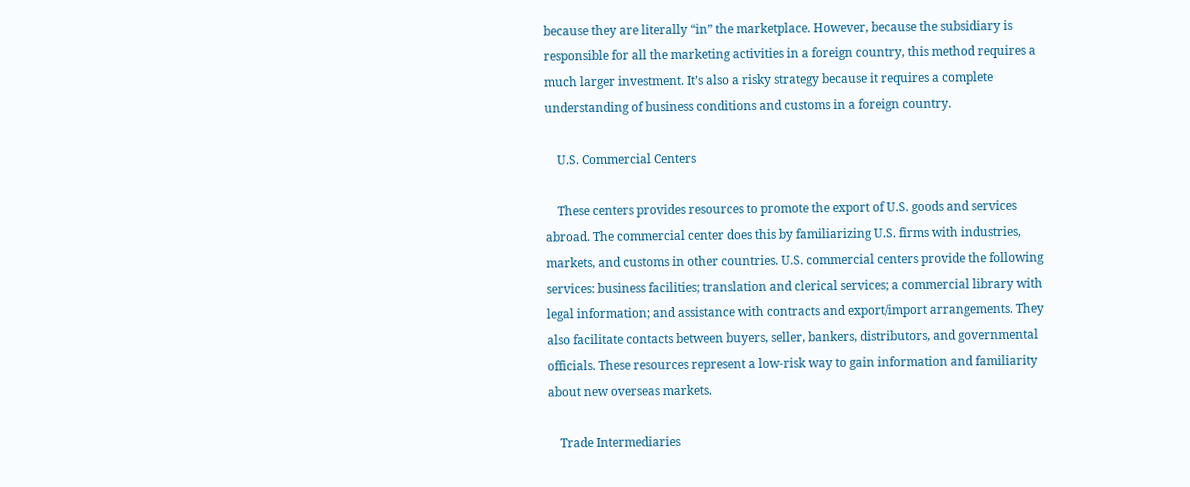because they are literally “in” the marketplace. However, because the subsidiary is responsible for all the marketing activities in a foreign country, this method requires a much larger investment. It’s also a risky strategy because it requires a complete understanding of business conditions and customs in a foreign country.

    U.S. Commercial Centers

    These centers provides resources to promote the export of U.S. goods and services abroad. The commercial center does this by familiarizing U.S. firms with industries, markets, and customs in other countries. U.S. commercial centers provide the following services: business facilities; translation and clerical services; a commercial library with legal information; and assistance with contracts and export/import arrangements. They also facilitate contacts between buyers, seller, bankers, distributors, and governmental officials. These resources represent a low-risk way to gain information and familiarity about new overseas markets.

    Trade Intermediaries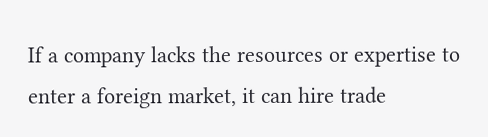If a company lacks the resources or expertise to enter a foreign market, it can hire trade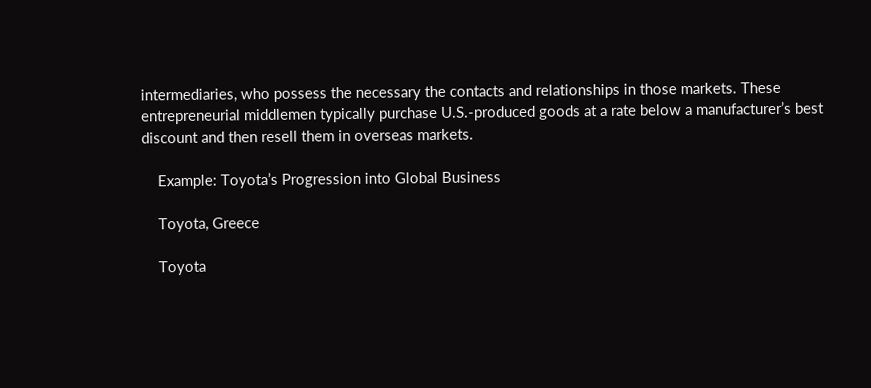intermediaries, who possess the necessary the contacts and relationships in those markets. These entrepreneurial middlemen typically purchase U.S.-produced goods at a rate below a manufacturer’s best discount and then resell them in overseas markets.

    Example: Toyota’s Progression into Global Business

    Toyota, Greece

    Toyota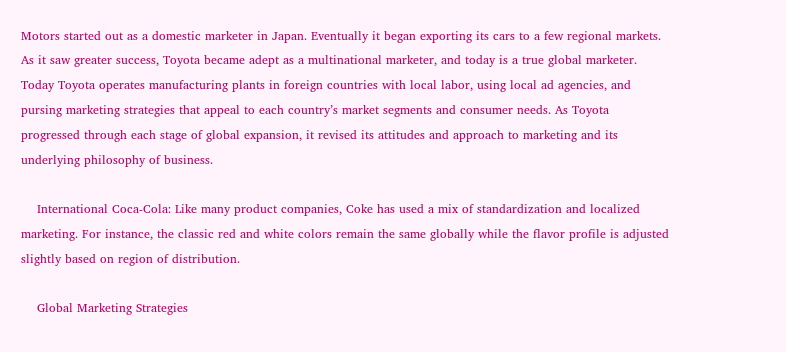Motors started out as a domestic marketer in Japan. Eventually it began exporting its cars to a few regional markets. As it saw greater success, Toyota became adept as a multinational marketer, and today is a true global marketer. Today Toyota operates manufacturing plants in foreign countries with local labor, using local ad agencies, and pursing marketing strategies that appeal to each country’s market segments and consumer needs. As Toyota progressed through each stage of global expansion, it revised its attitudes and approach to marketing and its underlying philosophy of business.

    International Coca-Cola: Like many product companies, Coke has used a mix of standardization and localized marketing. For instance, the classic red and white colors remain the same globally while the flavor profile is adjusted slightly based on region of distribution.

    Global Marketing Strategies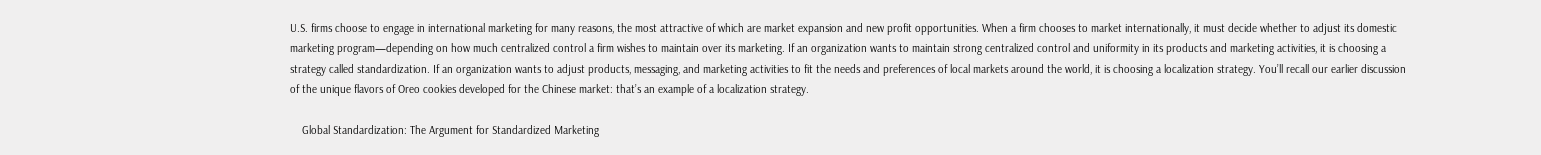U.S. firms choose to engage in international marketing for many reasons, the most attractive of which are market expansion and new profit opportunities. When a firm chooses to market internationally, it must decide whether to adjust its domestic marketing program—depending on how much centralized control a firm wishes to maintain over its marketing. If an organization wants to maintain strong centralized control and uniformity in its products and marketing activities, it is choosing a strategy called standardization. If an organization wants to adjust products, messaging, and marketing activities to fit the needs and preferences of local markets around the world, it is choosing a localization strategy. You’ll recall our earlier discussion of the unique flavors of Oreo cookies developed for the Chinese market: that’s an example of a localization strategy.

    Global Standardization: The Argument for Standardized Marketing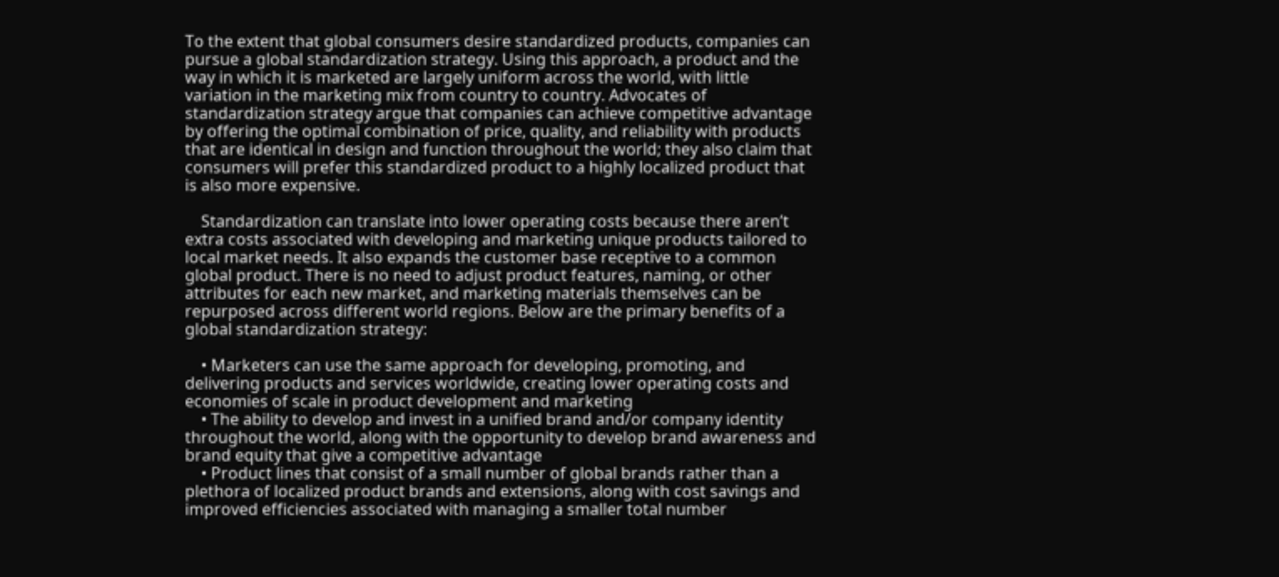To the extent that global consumers desire standardized products, companies can pursue a global standardization strategy. Using this approach, a product and the way in which it is marketed are largely uniform across the world, with little variation in the marketing mix from country to country. Advocates of standardization strategy argue that companies can achieve competitive advantage by offering the optimal combination of price, quality, and reliability with products that are identical in design and function throughout the world; they also claim that consumers will prefer this standardized product to a highly localized product that is also more expensive.

    Standardization can translate into lower operating costs because there aren’t extra costs associated with developing and marketing unique products tailored to local market needs. It also expands the customer base receptive to a common global product. There is no need to adjust product features, naming, or other attributes for each new market, and marketing materials themselves can be repurposed across different world regions. Below are the primary benefits of a global standardization strategy:

    • Marketers can use the same approach for developing, promoting, and delivering products and services worldwide, creating lower operating costs and economies of scale in product development and marketing
    • The ability to develop and invest in a unified brand and/or company identity throughout the world, along with the opportunity to develop brand awareness and brand equity that give a competitive advantage
    • Product lines that consist of a small number of global brands rather than a plethora of localized product brands and extensions, along with cost savings and improved efficiencies associated with managing a smaller total number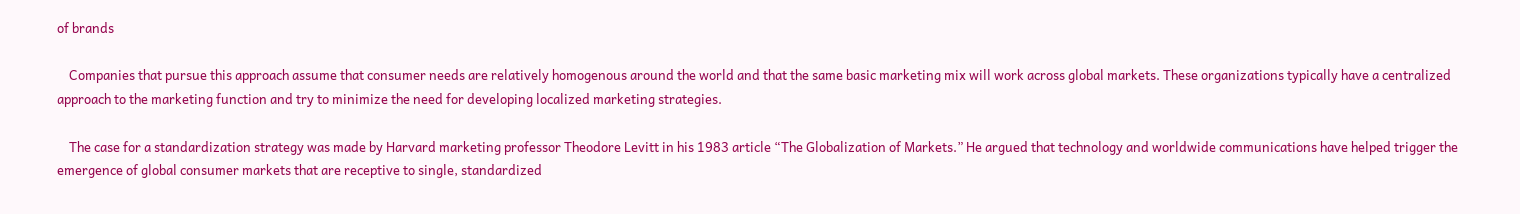of brands

    Companies that pursue this approach assume that consumer needs are relatively homogenous around the world and that the same basic marketing mix will work across global markets. These organizations typically have a centralized approach to the marketing function and try to minimize the need for developing localized marketing strategies.

    The case for a standardization strategy was made by Harvard marketing professor Theodore Levitt in his 1983 article “The Globalization of Markets.” He argued that technology and worldwide communications have helped trigger the emergence of global consumer markets that are receptive to single, standardized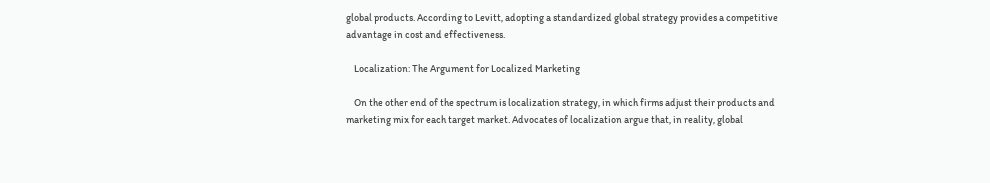global products. According to Levitt, adopting a standardized global strategy provides a competitive advantage in cost and effectiveness.

    Localization: The Argument for Localized Marketing

    On the other end of the spectrum is localization strategy, in which firms adjust their products and marketing mix for each target market. Advocates of localization argue that, in reality, global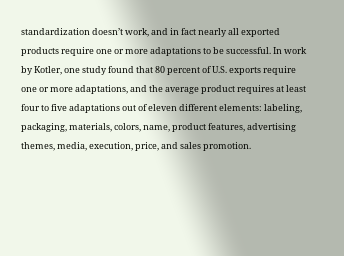standardization doesn’t work, and in fact nearly all exported products require one or more adaptations to be successful. In work by Kotler, one study found that 80 percent of U.S. exports require one or more adaptations, and the average product requires at least four to five adaptations out of eleven different elements: labeling, packaging, materials, colors, name, product features, advertising themes, media, execution, price, and sales promotion.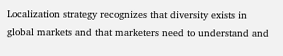Localization strategy recognizes that diversity exists in global markets and that marketers need to understand and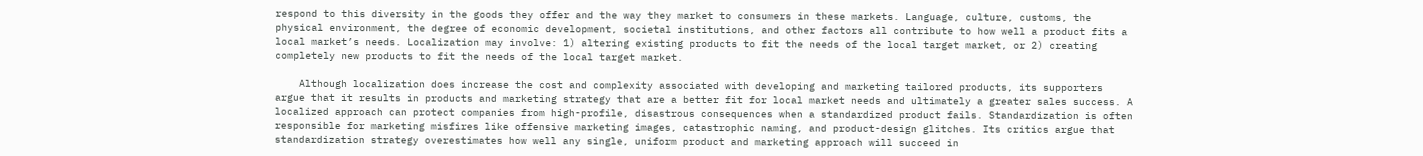respond to this diversity in the goods they offer and the way they market to consumers in these markets. Language, culture, customs, the physical environment, the degree of economic development, societal institutions, and other factors all contribute to how well a product fits a local market’s needs. Localization may involve: 1) altering existing products to fit the needs of the local target market, or 2) creating completely new products to fit the needs of the local target market.

    Although localization does increase the cost and complexity associated with developing and marketing tailored products, its supporters argue that it results in products and marketing strategy that are a better fit for local market needs and ultimately a greater sales success. A localized approach can protect companies from high-profile, disastrous consequences when a standardized product fails. Standardization is often responsible for marketing misfires like offensive marketing images, catastrophic naming, and product-design glitches. Its critics argue that standardization strategy overestimates how well any single, uniform product and marketing approach will succeed in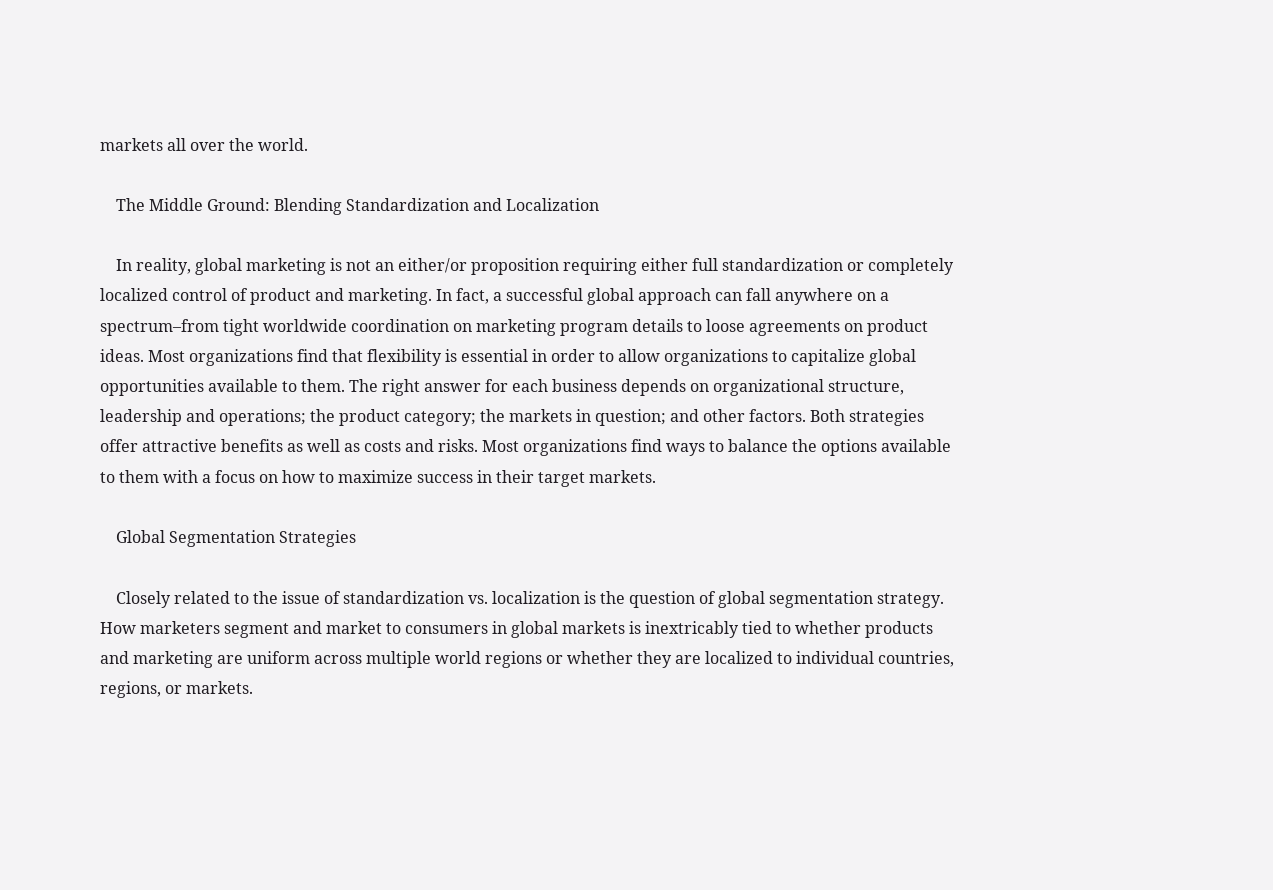markets all over the world.

    The Middle Ground: Blending Standardization and Localization

    In reality, global marketing is not an either/or proposition requiring either full standardization or completely localized control of product and marketing. In fact, a successful global approach can fall anywhere on a spectrum–from tight worldwide coordination on marketing program details to loose agreements on product ideas. Most organizations find that flexibility is essential in order to allow organizations to capitalize global opportunities available to them. The right answer for each business depends on organizational structure, leadership and operations; the product category; the markets in question; and other factors. Both strategies offer attractive benefits as well as costs and risks. Most organizations find ways to balance the options available to them with a focus on how to maximize success in their target markets.

    Global Segmentation Strategies

    Closely related to the issue of standardization vs. localization is the question of global segmentation strategy. How marketers segment and market to consumers in global markets is inextricably tied to whether products and marketing are uniform across multiple world regions or whether they are localized to individual countries, regions, or markets.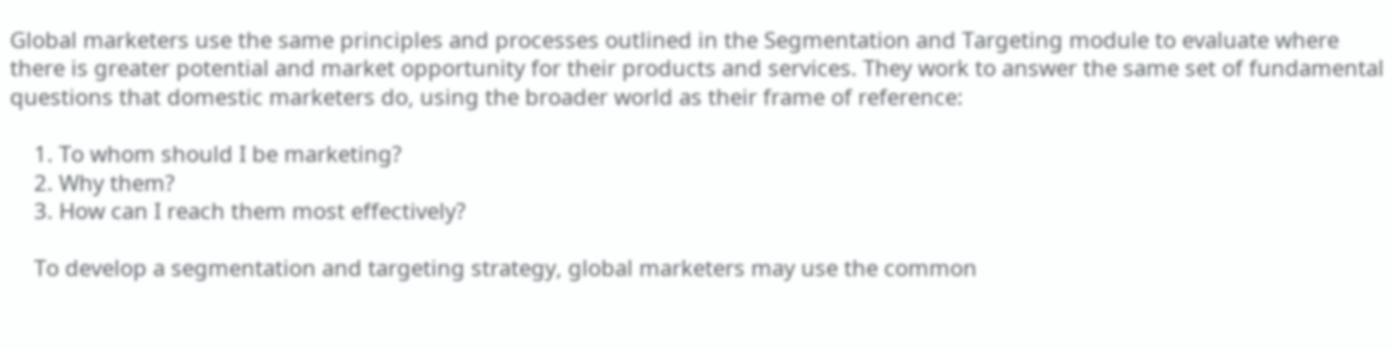Global marketers use the same principles and processes outlined in the Segmentation and Targeting module to evaluate where there is greater potential and market opportunity for their products and services. They work to answer the same set of fundamental questions that domestic marketers do, using the broader world as their frame of reference:

    1. To whom should I be marketing?
    2. Why them?
    3. How can I reach them most effectively?

    To develop a segmentation and targeting strategy, global marketers may use the common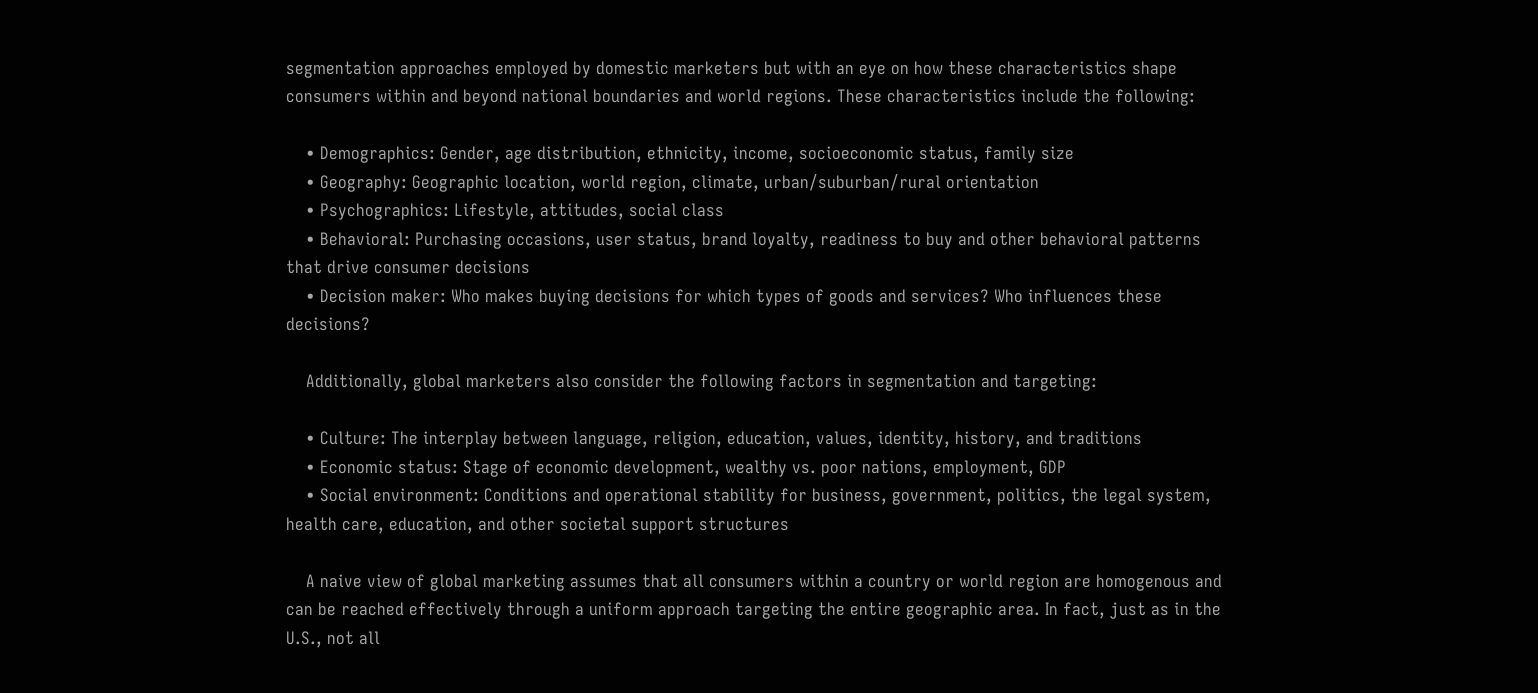segmentation approaches employed by domestic marketers but with an eye on how these characteristics shape consumers within and beyond national boundaries and world regions. These characteristics include the following:

    • Demographics: Gender, age distribution, ethnicity, income, socioeconomic status, family size
    • Geography: Geographic location, world region, climate, urban/suburban/rural orientation
    • Psychographics: Lifestyle, attitudes, social class
    • Behavioral: Purchasing occasions, user status, brand loyalty, readiness to buy and other behavioral patterns that drive consumer decisions
    • Decision maker: Who makes buying decisions for which types of goods and services? Who influences these decisions?

    Additionally, global marketers also consider the following factors in segmentation and targeting:

    • Culture: The interplay between language, religion, education, values, identity, history, and traditions
    • Economic status: Stage of economic development, wealthy vs. poor nations, employment, GDP
    • Social environment: Conditions and operational stability for business, government, politics, the legal system, health care, education, and other societal support structures

    A naive view of global marketing assumes that all consumers within a country or world region are homogenous and can be reached effectively through a uniform approach targeting the entire geographic area. In fact, just as in the U.S., not all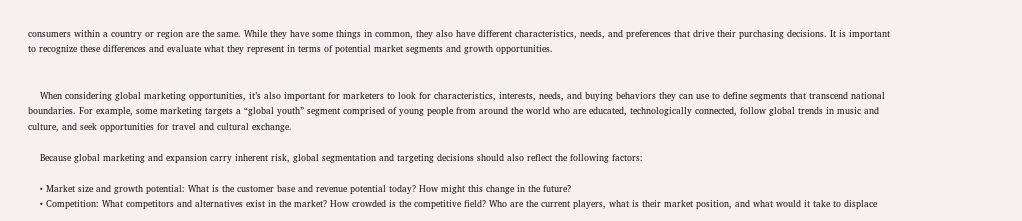consumers within a country or region are the same. While they have some things in common, they also have different characteristics, needs, and preferences that drive their purchasing decisions. It is important to recognize these differences and evaluate what they represent in terms of potential market segments and growth opportunities.


    When considering global marketing opportunities, it’s also important for marketers to look for characteristics, interests, needs, and buying behaviors they can use to define segments that transcend national boundaries. For example, some marketing targets a “global youth” segment comprised of young people from around the world who are educated, technologically connected, follow global trends in music and culture, and seek opportunities for travel and cultural exchange.

    Because global marketing and expansion carry inherent risk, global segmentation and targeting decisions should also reflect the following factors:

    • Market size and growth potential: What is the customer base and revenue potential today? How might this change in the future?
    • Competition: What competitors and alternatives exist in the market? How crowded is the competitive field? Who are the current players, what is their market position, and what would it take to displace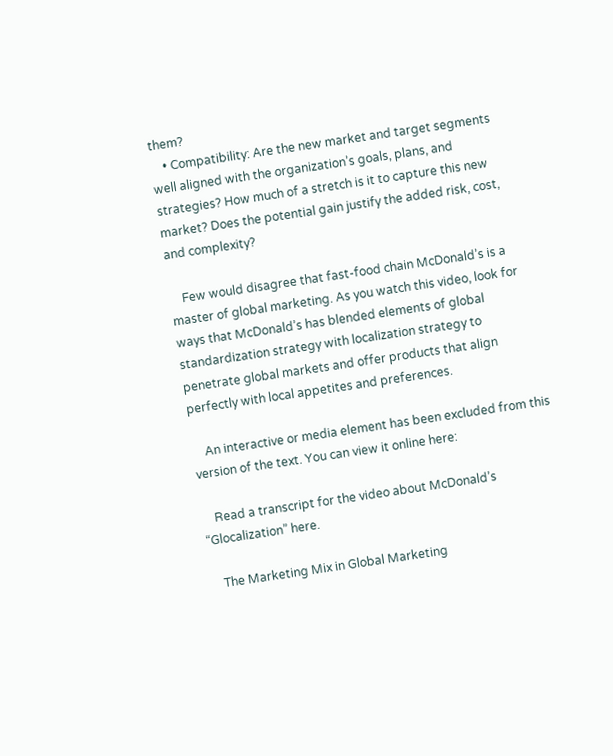them?
    • Compatibility: Are the new market and target segments well aligned with the organization’s goals, plans, and strategies? How much of a stretch is it to capture this new market? Does the potential gain justify the added risk, cost, and complexity?

    Few would disagree that fast-food chain McDonald’s is a master of global marketing. As you watch this video, look for ways that McDonald’s has blended elements of global standardization strategy with localization strategy to penetrate global markets and offer products that align perfectly with local appetites and preferences.

    An interactive or media element has been excluded from this version of the text. You can view it online here:

    Read a transcript for the video about McDonald’s “Glocalization” here.

    The Marketing Mix in Global Marketing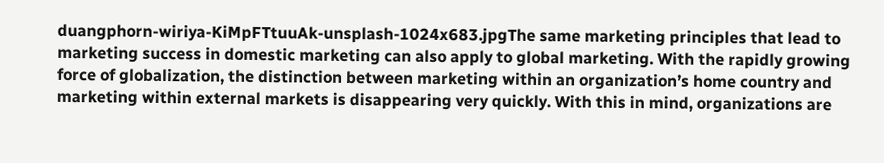duangphorn-wiriya-KiMpFTtuuAk-unsplash-1024x683.jpgThe same marketing principles that lead to marketing success in domestic marketing can also apply to global marketing. With the rapidly growing force of globalization, the distinction between marketing within an organization’s home country and marketing within external markets is disappearing very quickly. With this in mind, organizations are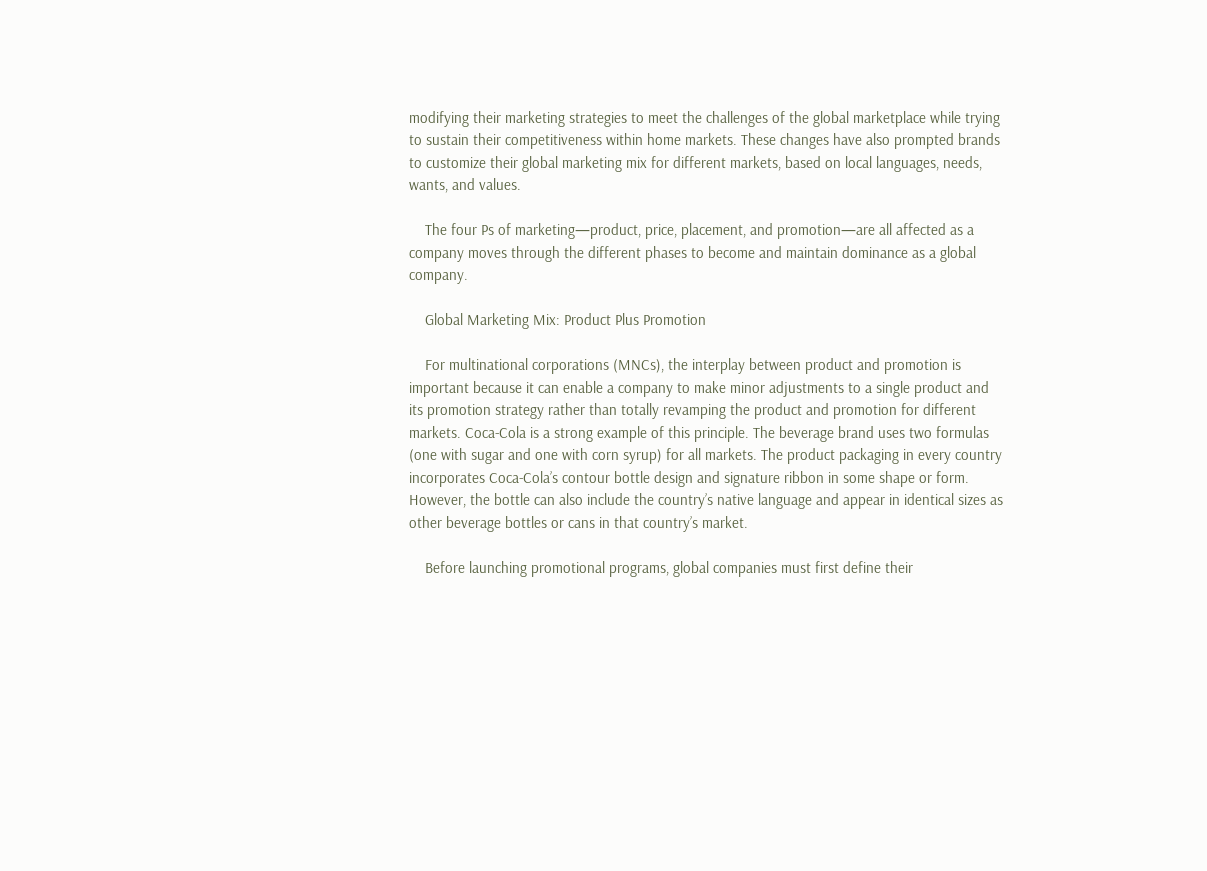modifying their marketing strategies to meet the challenges of the global marketplace while trying to sustain their competitiveness within home markets. These changes have also prompted brands to customize their global marketing mix for different markets, based on local languages, needs, wants, and values.

    The four Ps of marketing—product, price, placement, and promotion—are all affected as a company moves through the different phases to become and maintain dominance as a global company.

    Global Marketing Mix: Product Plus Promotion

    For multinational corporations (MNCs), the interplay between product and promotion is important because it can enable a company to make minor adjustments to a single product and its promotion strategy rather than totally revamping the product and promotion for different markets. Coca-Cola is a strong example of this principle. The beverage brand uses two formulas (one with sugar and one with corn syrup) for all markets. The product packaging in every country incorporates Coca-Cola’s contour bottle design and signature ribbon in some shape or form. However, the bottle can also include the country’s native language and appear in identical sizes as other beverage bottles or cans in that country’s market.

    Before launching promotional programs, global companies must first define their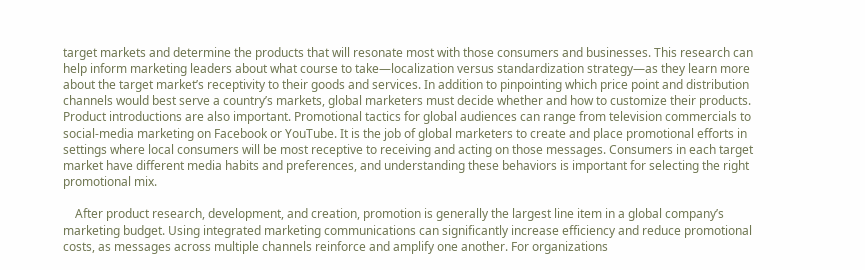target markets and determine the products that will resonate most with those consumers and businesses. This research can help inform marketing leaders about what course to take—localization versus standardization strategy—as they learn more about the target market’s receptivity to their goods and services. In addition to pinpointing which price point and distribution channels would best serve a country’s markets, global marketers must decide whether and how to customize their products. Product introductions are also important. Promotional tactics for global audiences can range from television commercials to social-media marketing on Facebook or YouTube. It is the job of global marketers to create and place promotional efforts in settings where local consumers will be most receptive to receiving and acting on those messages. Consumers in each target market have different media habits and preferences, and understanding these behaviors is important for selecting the right promotional mix.

    After product research, development, and creation, promotion is generally the largest line item in a global company’s marketing budget. Using integrated marketing communications can significantly increase efficiency and reduce promotional costs, as messages across multiple channels reinforce and amplify one another. For organizations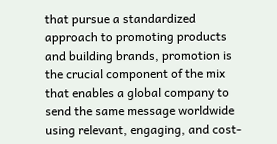that pursue a standardized approach to promoting products and building brands, promotion is the crucial component of the mix that enables a global company to send the same message worldwide using relevant, engaging, and cost-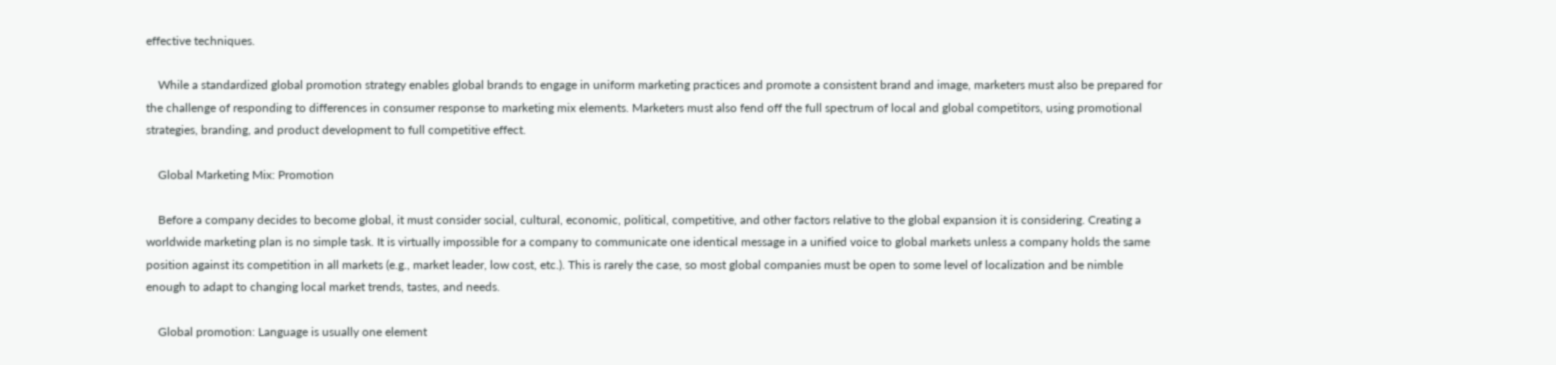effective techniques.

    While a standardized global promotion strategy enables global brands to engage in uniform marketing practices and promote a consistent brand and image, marketers must also be prepared for the challenge of responding to differences in consumer response to marketing mix elements. Marketers must also fend off the full spectrum of local and global competitors, using promotional strategies, branding, and product development to full competitive effect.

    Global Marketing Mix: Promotion

    Before a company decides to become global, it must consider social, cultural, economic, political, competitive, and other factors relative to the global expansion it is considering. Creating a worldwide marketing plan is no simple task. It is virtually impossible for a company to communicate one identical message in a unified voice to global markets unless a company holds the same position against its competition in all markets (e.g., market leader, low cost, etc.). This is rarely the case, so most global companies must be open to some level of localization and be nimble enough to adapt to changing local market trends, tastes, and needs.

    Global promotion: Language is usually one element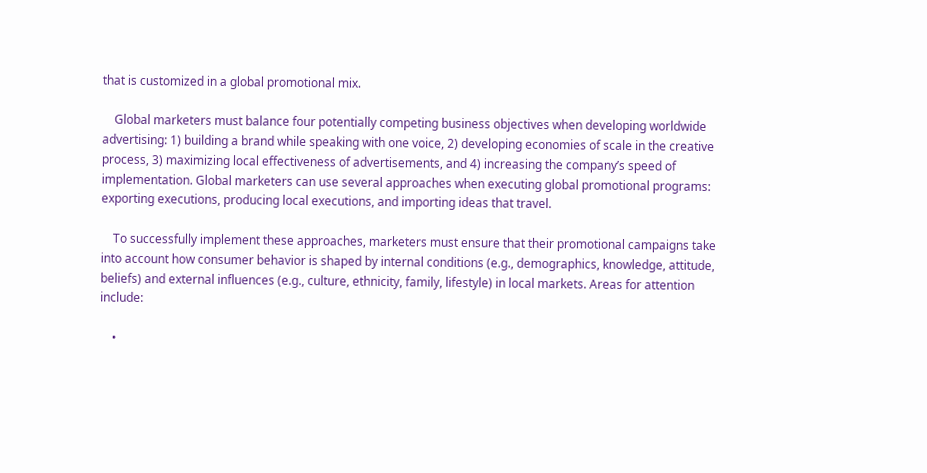that is customized in a global promotional mix.

    Global marketers must balance four potentially competing business objectives when developing worldwide advertising: 1) building a brand while speaking with one voice, 2) developing economies of scale in the creative process, 3) maximizing local effectiveness of advertisements, and 4) increasing the company’s speed of implementation. Global marketers can use several approaches when executing global promotional programs: exporting executions, producing local executions, and importing ideas that travel.

    To successfully implement these approaches, marketers must ensure that their promotional campaigns take into account how consumer behavior is shaped by internal conditions (e.g., demographics, knowledge, attitude, beliefs) and external influences (e.g., culture, ethnicity, family, lifestyle) in local markets. Areas for attention include:

    •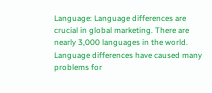Language: Language differences are crucial in global marketing. There are nearly 3,000 languages in the world. Language differences have caused many problems for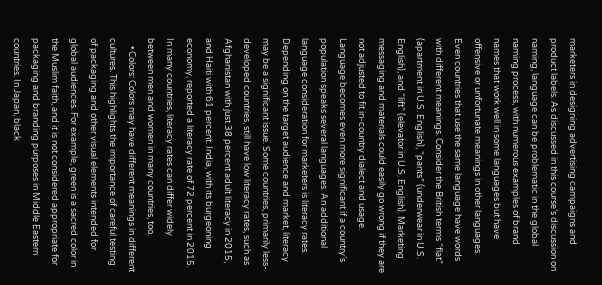marketers in designing advertising campaigns and product labels. As discussed in this course’s discussion on naming, language can be problematic in the global naming process, with numerous examples of brand names that work well in some languages but have offensive or unfortunate meanings in other languages. Even countries that use the same language have words with different meanings. Consider the British terms “flat” (apartment in U.S. English), “pants” (underwear in U.S. English), and “lift” (elevator in U.S. English). Marketing messaging and materials could easily go wrong if they are not adjusted to fit in-country dialect and usage. Language becomes even more significant if a country’s population speaks several languages. An additional language consideration for marketers is literacy rates. Depending on the target audience and market, literacy may be a significant issue. Some countries, primarily less-developed countries, still have low literacy rates, such as Afghanistan with just 38 percent adult literacy in 2015, and Haiti with 61 percent. India, with its burgeoning economy, reported a literacy rate of 72 percent in 2015. In many countries, literacy rates can differ widely between men and women in many countries, too.
    • Colors: Colors may have different meanings in different cultures. This highlights the importance of careful testing of packaging and other visual elements intended for global audiences. For example, green is a sacred color in the Muslim faith, and it is not considered appropriate for packaging and branding purposes in Middle Eastern countries. In Japan, black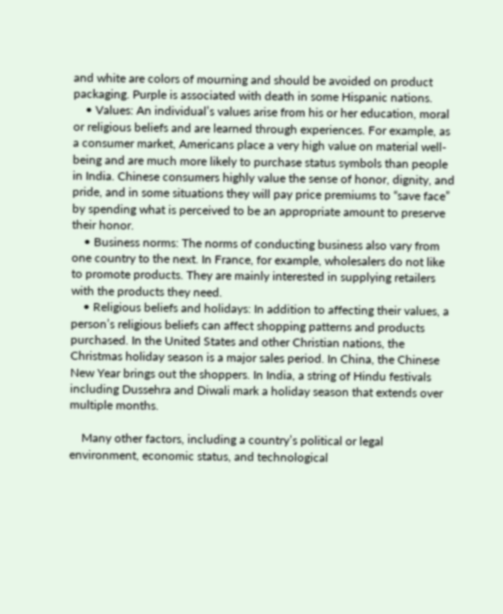and white are colors of mourning and should be avoided on product packaging. Purple is associated with death in some Hispanic nations.
    • Values: An individual’s values arise from his or her education, moral or religious beliefs and are learned through experiences. For example, as a consumer market, Americans place a very high value on material well-being and are much more likely to purchase status symbols than people in India. Chinese consumers highly value the sense of honor, dignity, and pride, and in some situations they will pay price premiums to “save face” by spending what is perceived to be an appropriate amount to preserve their honor.
    • Business norms: The norms of conducting business also vary from one country to the next. In France, for example, wholesalers do not like to promote products. They are mainly interested in supplying retailers with the products they need.
    • Religious beliefs and holidays: In addition to affecting their values, a person’s religious beliefs can affect shopping patterns and products purchased. In the United States and other Christian nations, the Christmas holiday season is a major sales period. In China, the Chinese New Year brings out the shoppers. In India, a string of Hindu festivals including Dussehra and Diwali mark a holiday season that extends over multiple months.

    Many other factors, including a country’s political or legal environment, economic status, and technological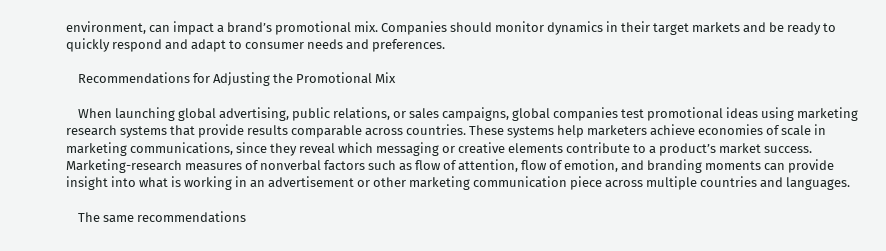environment, can impact a brand’s promotional mix. Companies should monitor dynamics in their target markets and be ready to quickly respond and adapt to consumer needs and preferences.

    Recommendations for Adjusting the Promotional Mix

    When launching global advertising, public relations, or sales campaigns, global companies test promotional ideas using marketing research systems that provide results comparable across countries. These systems help marketers achieve economies of scale in marketing communications, since they reveal which messaging or creative elements contribute to a product’s market success. Marketing-research measures of nonverbal factors such as flow of attention, flow of emotion, and branding moments can provide insight into what is working in an advertisement or other marketing communication piece across multiple countries and languages.

    The same recommendations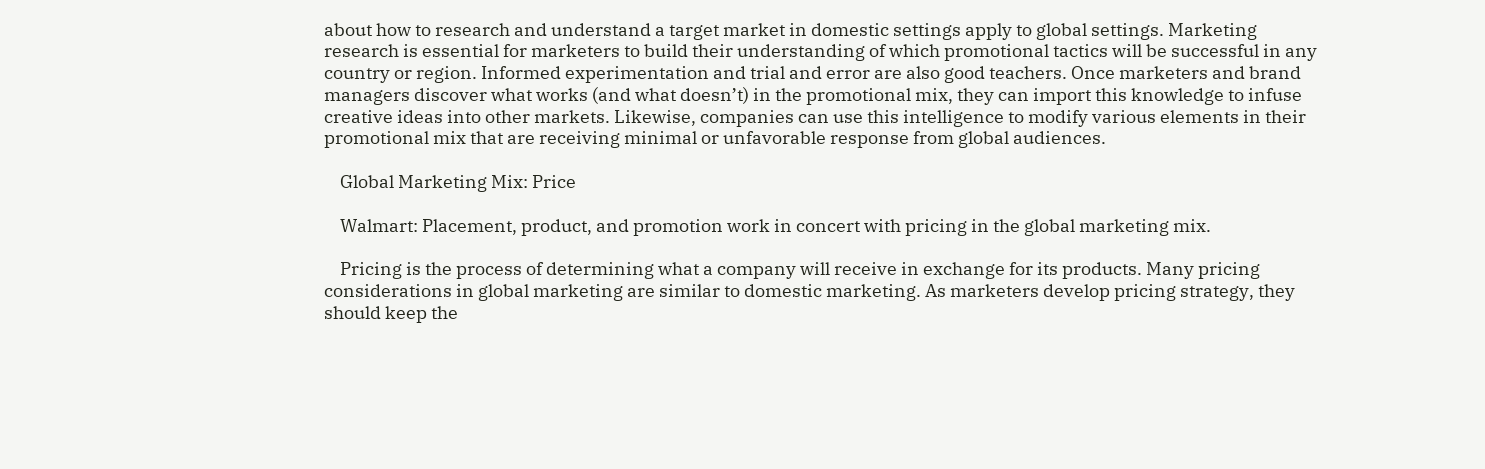about how to research and understand a target market in domestic settings apply to global settings. Marketing research is essential for marketers to build their understanding of which promotional tactics will be successful in any country or region. Informed experimentation and trial and error are also good teachers. Once marketers and brand managers discover what works (and what doesn’t) in the promotional mix, they can import this knowledge to infuse creative ideas into other markets. Likewise, companies can use this intelligence to modify various elements in their promotional mix that are receiving minimal or unfavorable response from global audiences.

    Global Marketing Mix: Price

    Walmart: Placement, product, and promotion work in concert with pricing in the global marketing mix.

    Pricing is the process of determining what a company will receive in exchange for its products. Many pricing considerations in global marketing are similar to domestic marketing. As marketers develop pricing strategy, they should keep the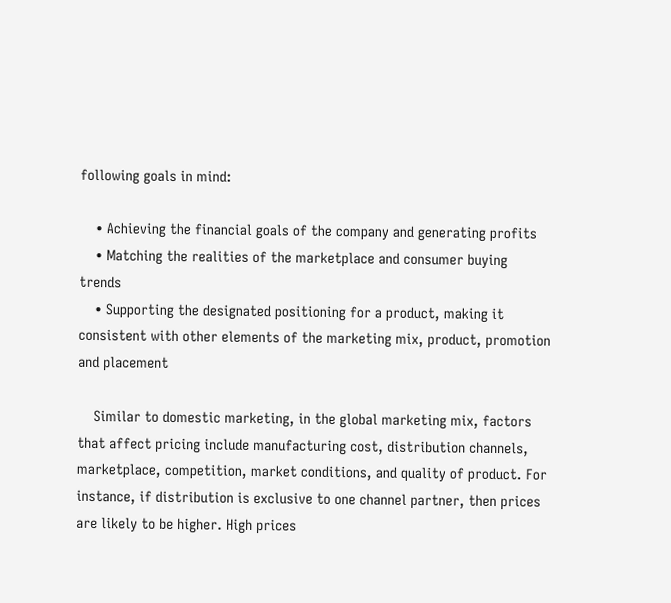following goals in mind:

    • Achieving the financial goals of the company and generating profits
    • Matching the realities of the marketplace and consumer buying trends
    • Supporting the designated positioning for a product, making it consistent with other elements of the marketing mix, product, promotion and placement

    Similar to domestic marketing, in the global marketing mix, factors that affect pricing include manufacturing cost, distribution channels, marketplace, competition, market conditions, and quality of product. For instance, if distribution is exclusive to one channel partner, then prices are likely to be higher. High prices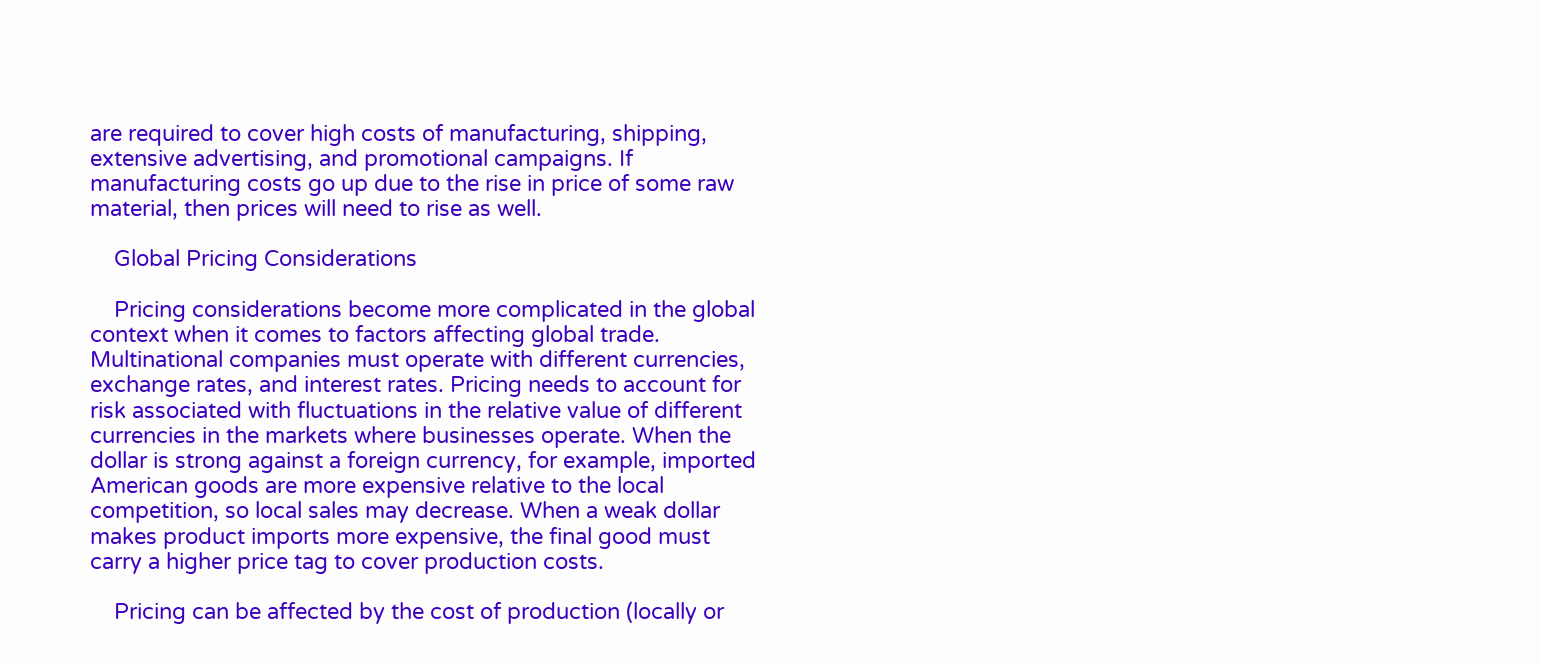are required to cover high costs of manufacturing, shipping, extensive advertising, and promotional campaigns. If manufacturing costs go up due to the rise in price of some raw material, then prices will need to rise as well.

    Global Pricing Considerations

    Pricing considerations become more complicated in the global context when it comes to factors affecting global trade. Multinational companies must operate with different currencies, exchange rates, and interest rates. Pricing needs to account for risk associated with fluctuations in the relative value of different currencies in the markets where businesses operate. When the dollar is strong against a foreign currency, for example, imported American goods are more expensive relative to the local competition, so local sales may decrease. When a weak dollar makes product imports more expensive, the final good must carry a higher price tag to cover production costs.

    Pricing can be affected by the cost of production (locally or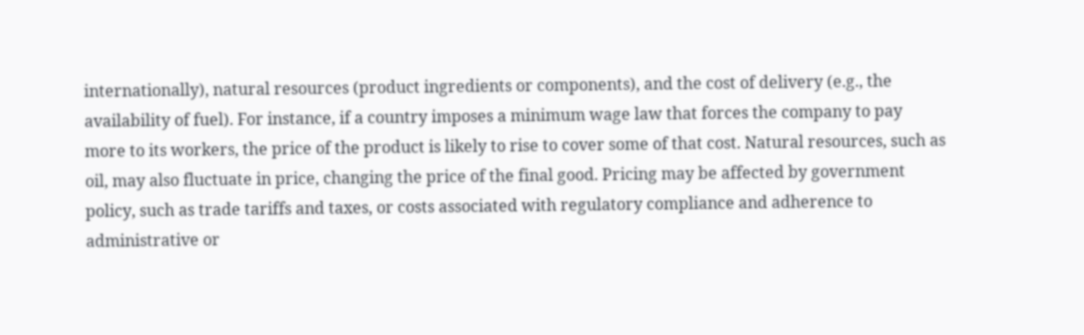internationally), natural resources (product ingredients or components), and the cost of delivery (e.g., the availability of fuel). For instance, if a country imposes a minimum wage law that forces the company to pay more to its workers, the price of the product is likely to rise to cover some of that cost. Natural resources, such as oil, may also fluctuate in price, changing the price of the final good. Pricing may be affected by government policy, such as trade tariffs and taxes, or costs associated with regulatory compliance and adherence to administrative or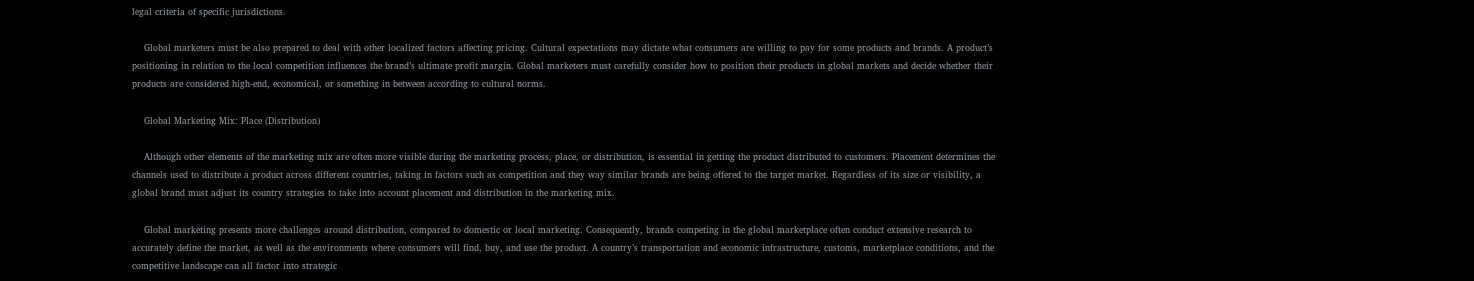legal criteria of specific jurisdictions.

    Global marketers must be also prepared to deal with other localized factors affecting pricing. Cultural expectations may dictate what consumers are willing to pay for some products and brands. A product’s positioning in relation to the local competition influences the brand’s ultimate profit margin. Global marketers must carefully consider how to position their products in global markets and decide whether their products are considered high-end, economical, or something in between according to cultural norms.

    Global Marketing Mix: Place (Distribution)

    Although other elements of the marketing mix are often more visible during the marketing process, place, or distribution, is essential in getting the product distributed to customers. Placement determines the channels used to distribute a product across different countries, taking in factors such as competition and they way similar brands are being offered to the target market. Regardless of its size or visibility, a global brand must adjust its country strategies to take into account placement and distribution in the marketing mix.

    Global marketing presents more challenges around distribution, compared to domestic or local marketing. Consequently, brands competing in the global marketplace often conduct extensive research to accurately define the market, as well as the environments where consumers will find, buy, and use the product. A country’s transportation and economic infrastructure, customs, marketplace conditions, and the competitive landscape can all factor into strategic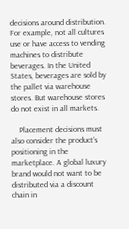decisions around distribution. For example, not all cultures use or have access to vending machines to distribute beverages. In the United States, beverages are sold by the pallet via warehouse stores. But warehouse stores do not exist in all markets.

    Placement decisions must also consider the product’s positioning in the marketplace. A global luxury brand would not want to be distributed via a discount chain in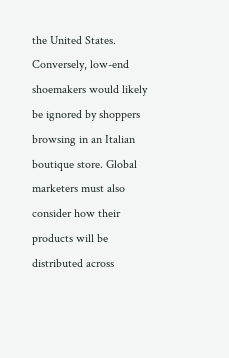the United States. Conversely, low-end shoemakers would likely be ignored by shoppers browsing in an Italian boutique store. Global marketers must also consider how their products will be distributed across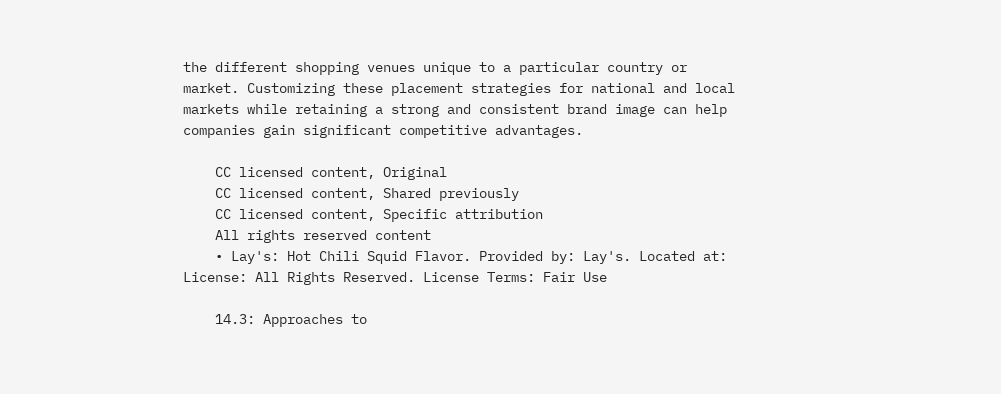the different shopping venues unique to a particular country or market. Customizing these placement strategies for national and local markets while retaining a strong and consistent brand image can help companies gain significant competitive advantages.

    CC licensed content, Original
    CC licensed content, Shared previously
    CC licensed content, Specific attribution
    All rights reserved content
    • Lay's: Hot Chili Squid Flavor. Provided by: Lay's. Located at: License: All Rights Reserved. License Terms: Fair Use

    14.3: Approaches to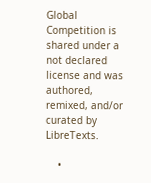Global Competition is shared under a not declared license and was authored, remixed, and/or curated by LibreTexts.

    •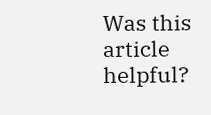Was this article helpful?